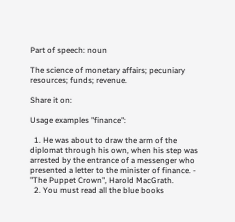Part of speech: noun

The science of monetary affairs; pecuniary resources; funds; revenue.

Share it on:

Usage examples "finance":

  1. He was about to draw the arm of the diplomat through his own, when his step was arrested by the entrance of a messenger who presented a letter to the minister of finance. - "The Puppet Crown", Harold MacGrath.
  2. You must read all the blue books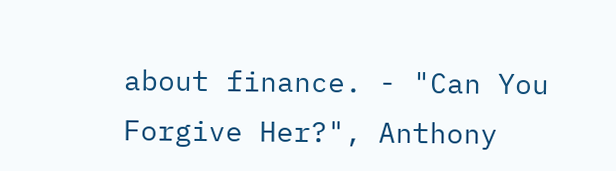about finance. - "Can You Forgive Her?", Anthony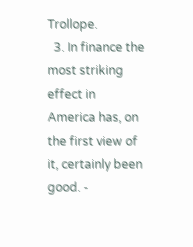Trollope.
  3. In finance the most striking effect in America has, on the first view of it, certainly been good. -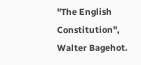"The English Constitution", Walter Bagehot.